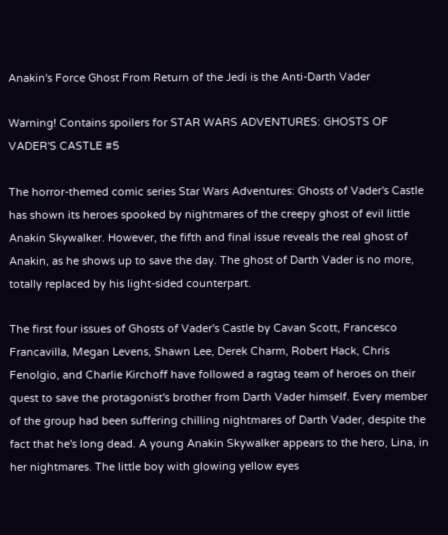Anakin's Force Ghost From Return of the Jedi is the Anti-Darth Vader

Warning! Contains spoilers for STAR WARS ADVENTURES: GHOSTS OF VADER'S CASTLE #5

The horror-themed comic series Star Wars Adventures: Ghosts of Vader's Castle has shown its heroes spooked by nightmares of the creepy ghost of evil little Anakin Skywalker. However, the fifth and final issue reveals the real ghost of Anakin, as he shows up to save the day. The ghost of Darth Vader is no more, totally replaced by his light-sided counterpart.

The first four issues of Ghosts of Vader's Castle by Cavan Scott, Francesco Francavilla, Megan Levens, Shawn Lee, Derek Charm, Robert Hack, Chris Fenolgio, and Charlie Kirchoff have followed a ragtag team of heroes on their quest to save the protagonist's brother from Darth Vader himself. Every member of the group had been suffering chilling nightmares of Darth Vader, despite the fact that he's long dead. A young Anakin Skywalker appears to the hero, Lina, in her nightmares. The little boy with glowing yellow eyes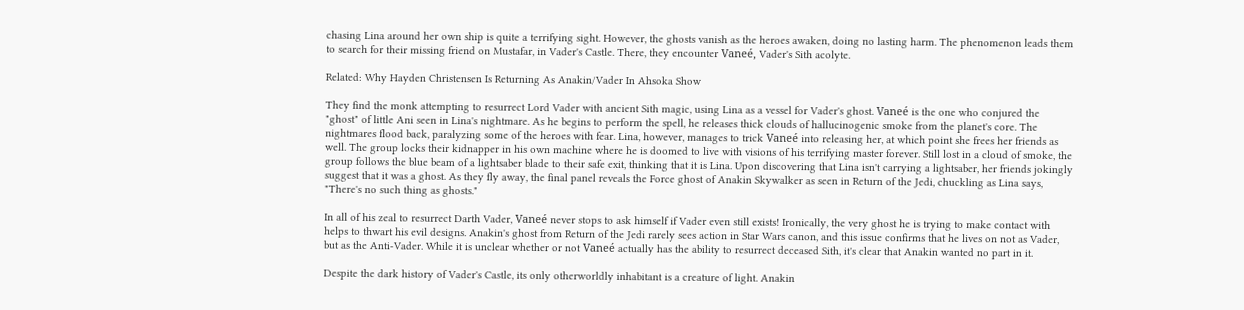chasing Lina around her own ship is quite a terrifying sight. However, the ghosts vanish as the heroes awaken, doing no lasting harm. The phenomenon leads them to search for their missing friend on Mustafar, in Vader's Castle. There, they encounter Vaneé, Vader's Sith acolyte.

Related: Why Hayden Christensen Is Returning As Anakin/Vader In Ahsoka Show

They find the monk attempting to resurrect Lord Vader with ancient Sith magic, using Lina as a vessel for Vader's ghost. Vaneé is the one who conjured the "ghost" of little Ani seen in Lina's nightmare. As he begins to perform the spell, he releases thick clouds of hallucinogenic smoke from the planet's core. The nightmares flood back, paralyzing some of the heroes with fear. Lina, however, manages to trick Vaneé into releasing her, at which point she frees her friends as well. The group locks their kidnapper in his own machine where he is doomed to live with visions of his terrifying master forever. Still lost in a cloud of smoke, the group follows the blue beam of a lightsaber blade to their safe exit, thinking that it is Lina. Upon discovering that Lina isn't carrying a lightsaber, her friends jokingly suggest that it was a ghost. As they fly away, the final panel reveals the Force ghost of Anakin Skywalker as seen in Return of the Jedi, chuckling as Lina says, "There's no such thing as ghosts."

In all of his zeal to resurrect Darth Vader, Vaneé never stops to ask himself if Vader even still exists! Ironically, the very ghost he is trying to make contact with helps to thwart his evil designs. Anakin's ghost from Return of the Jedi rarely sees action in Star Wars canon, and this issue confirms that he lives on not as Vader, but as the Anti-Vader. While it is unclear whether or not Vaneé actually has the ability to resurrect deceased Sith, it's clear that Anakin wanted no part in it.

Despite the dark history of Vader's Castle, its only otherworldly inhabitant is a creature of light. Anakin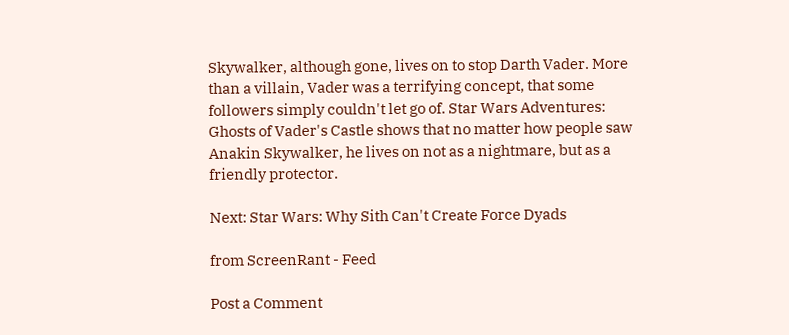Skywalker, although gone, lives on to stop Darth Vader. More than a villain, Vader was a terrifying concept, that some followers simply couldn't let go of. Star Wars Adventures: Ghosts of Vader's Castle shows that no matter how people saw Anakin Skywalker, he lives on not as a nightmare, but as a friendly protector.

Next: Star Wars: Why Sith Can't Create Force Dyads

from ScreenRant - Feed

Post a Comment